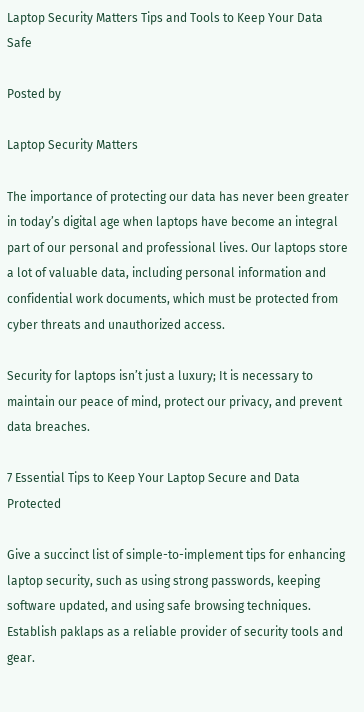Laptop Security Matters Tips and Tools to Keep Your Data Safe

Posted by

Laptop Security Matters

The importance of protecting our data has never been greater in today’s digital age when laptops have become an integral part of our personal and professional lives. Our laptops store a lot of valuable data, including personal information and confidential work documents, which must be protected from cyber threats and unauthorized access.

Security for laptops isn’t just a luxury; It is necessary to maintain our peace of mind, protect our privacy, and prevent data breaches.

7 Essential Tips to Keep Your Laptop Secure and Data Protected

Give a succinct list of simple-to-implement tips for enhancing laptop security, such as using strong passwords, keeping software updated, and using safe browsing techniques. Establish paklaps as a reliable provider of security tools and gear.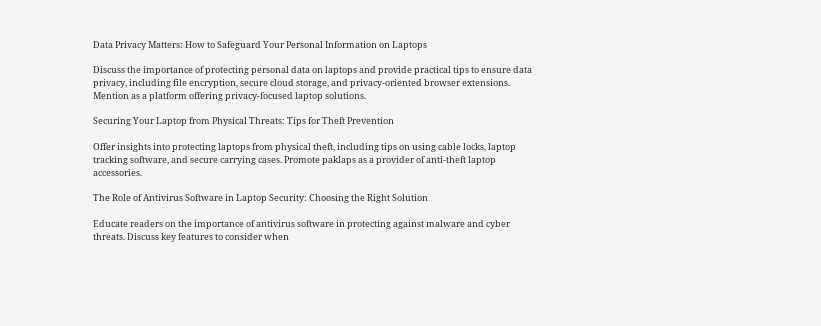Data Privacy Matters: How to Safeguard Your Personal Information on Laptops

Discuss the importance of protecting personal data on laptops and provide practical tips to ensure data privacy, including file encryption, secure cloud storage, and privacy-oriented browser extensions. Mention as a platform offering privacy-focused laptop solutions.

Securing Your Laptop from Physical Threats: Tips for Theft Prevention

Offer insights into protecting laptops from physical theft, including tips on using cable locks, laptop tracking software, and secure carrying cases. Promote paklaps as a provider of anti-theft laptop accessories.

The Role of Antivirus Software in Laptop Security: Choosing the Right Solution

Educate readers on the importance of antivirus software in protecting against malware and cyber threats. Discuss key features to consider when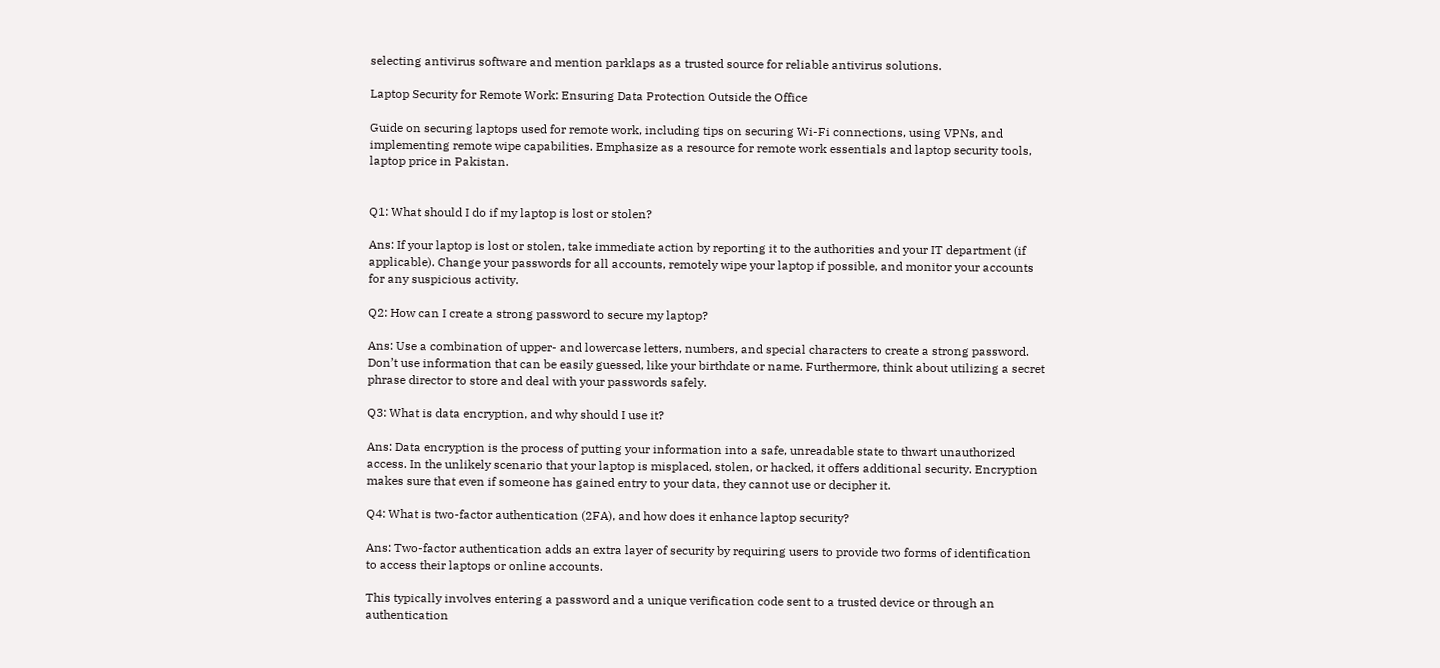selecting antivirus software and mention parklaps as a trusted source for reliable antivirus solutions.

Laptop Security for Remote Work: Ensuring Data Protection Outside the Office

Guide on securing laptops used for remote work, including tips on securing Wi-Fi connections, using VPNs, and implementing remote wipe capabilities. Emphasize as a resource for remote work essentials and laptop security tools, laptop price in Pakistan.


Q1: What should I do if my laptop is lost or stolen?

Ans: If your laptop is lost or stolen, take immediate action by reporting it to the authorities and your IT department (if applicable). Change your passwords for all accounts, remotely wipe your laptop if possible, and monitor your accounts for any suspicious activity.

Q2: How can I create a strong password to secure my laptop?

Ans: Use a combination of upper- and lowercase letters, numbers, and special characters to create a strong password. Don’t use information that can be easily guessed, like your birthdate or name. Furthermore, think about utilizing a secret phrase director to store and deal with your passwords safely.

Q3: What is data encryption, and why should I use it?

Ans: Data encryption is the process of putting your information into a safe, unreadable state to thwart unauthorized access. In the unlikely scenario that your laptop is misplaced, stolen, or hacked, it offers additional security. Encryption makes sure that even if someone has gained entry to your data, they cannot use or decipher it.

Q4: What is two-factor authentication (2FA), and how does it enhance laptop security?

Ans: Two-factor authentication adds an extra layer of security by requiring users to provide two forms of identification to access their laptops or online accounts.

This typically involves entering a password and a unique verification code sent to a trusted device or through an authentication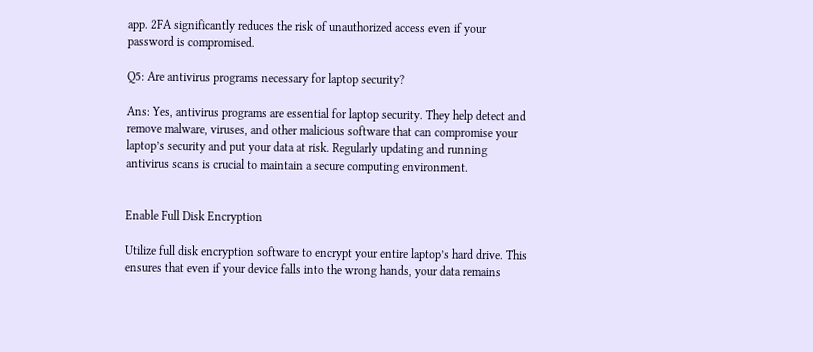app. 2FA significantly reduces the risk of unauthorized access even if your password is compromised.

Q5: Are antivirus programs necessary for laptop security?

Ans: Yes, antivirus programs are essential for laptop security. They help detect and remove malware, viruses, and other malicious software that can compromise your laptop’s security and put your data at risk. Regularly updating and running antivirus scans is crucial to maintain a secure computing environment.


Enable Full Disk Encryption

Utilize full disk encryption software to encrypt your entire laptop’s hard drive. This ensures that even if your device falls into the wrong hands, your data remains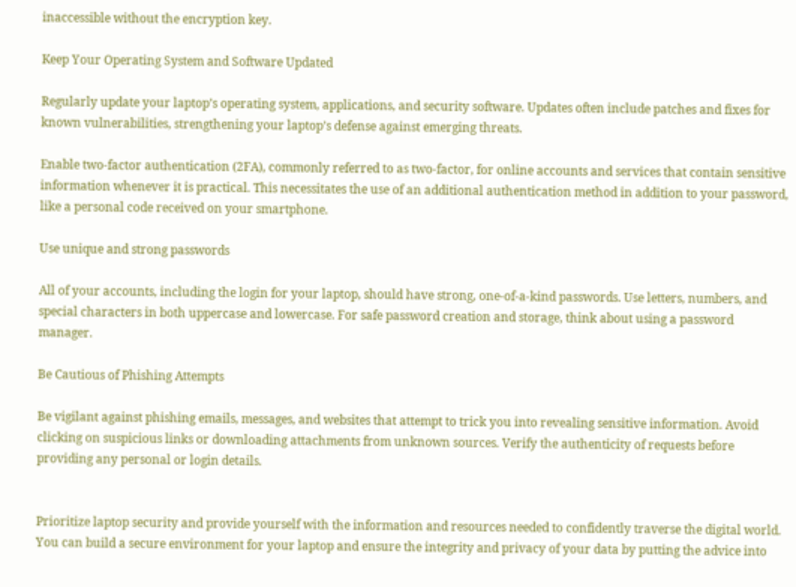inaccessible without the encryption key.

Keep Your Operating System and Software Updated

Regularly update your laptop’s operating system, applications, and security software. Updates often include patches and fixes for known vulnerabilities, strengthening your laptop’s defense against emerging threats.

Enable two-factor authentication (2FA), commonly referred to as two-factor, for online accounts and services that contain sensitive information whenever it is practical. This necessitates the use of an additional authentication method in addition to your password, like a personal code received on your smartphone.

Use unique and strong passwords

All of your accounts, including the login for your laptop, should have strong, one-of-a-kind passwords. Use letters, numbers, and special characters in both uppercase and lowercase. For safe password creation and storage, think about using a password manager.

Be Cautious of Phishing Attempts

Be vigilant against phishing emails, messages, and websites that attempt to trick you into revealing sensitive information. Avoid clicking on suspicious links or downloading attachments from unknown sources. Verify the authenticity of requests before providing any personal or login details.


Prioritize laptop security and provide yourself with the information and resources needed to confidently traverse the digital world. You can build a secure environment for your laptop and ensure the integrity and privacy of your data by putting the advice into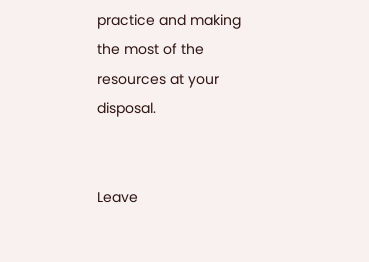practice and making the most of the resources at your disposal.


Leave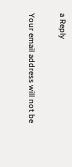a Reply

Your email address will not be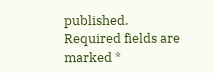published. Required fields are marked *